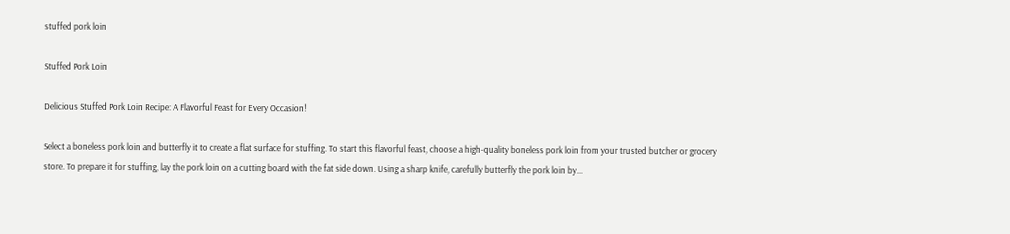stuffed pork loin

Stuffed Pork Loin

Delicious Stuffed Pork Loin Recipe: A Flavorful Feast for Every Occasion!

Select a boneless pork loin and butterfly it to create a flat surface for stuffing. To start this flavorful feast, choose a high-quality boneless pork loin from your trusted butcher or grocery store. To prepare it for stuffing, lay the pork loin on a cutting board with the fat side down. Using a sharp knife, carefully butterfly the pork loin by...